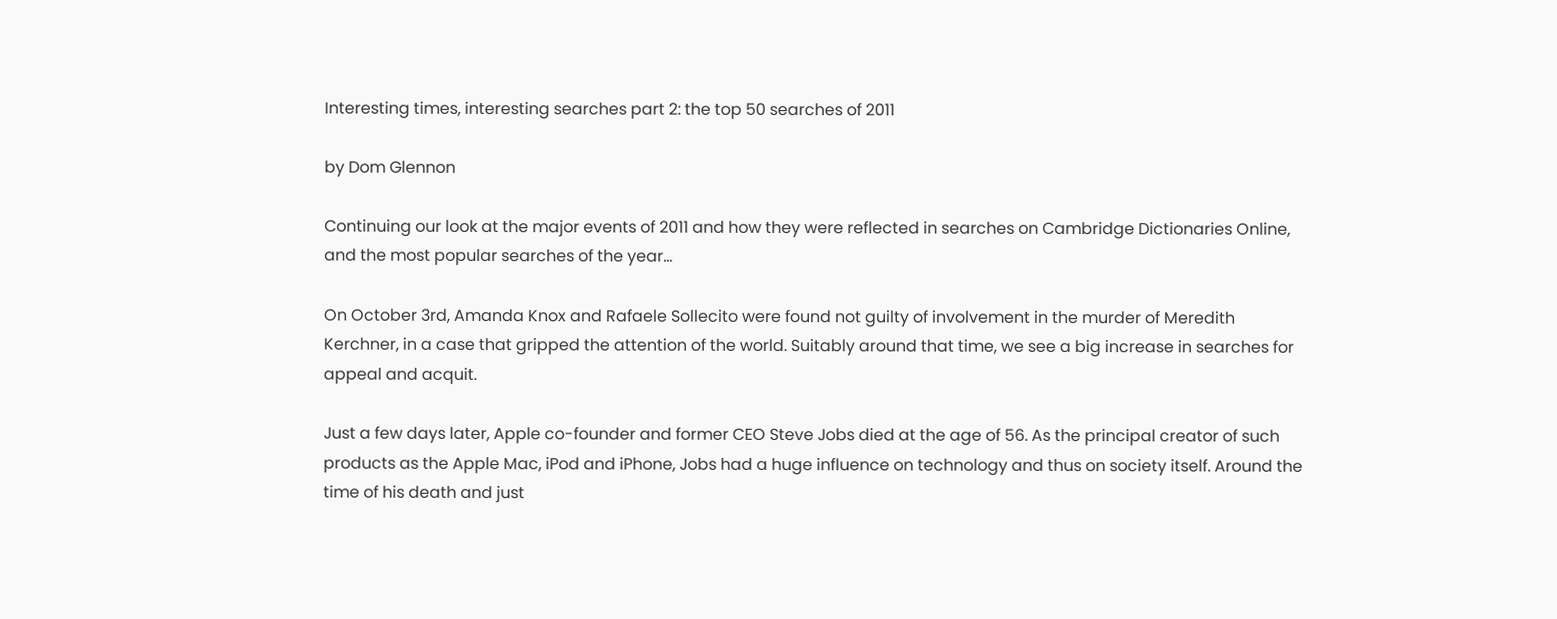Interesting times, interesting searches part 2: the top 50 searches of 2011

by Dom Glennon

Continuing our look at the major events of 2011 and how they were reflected in searches on Cambridge Dictionaries Online, and the most popular searches of the year…

On October 3rd, Amanda Knox and Rafaele Sollecito were found not guilty of involvement in the murder of Meredith Kerchner, in a case that gripped the attention of the world. Suitably around that time, we see a big increase in searches for appeal and acquit.

Just a few days later, Apple co-founder and former CEO Steve Jobs died at the age of 56. As the principal creator of such products as the Apple Mac, iPod and iPhone, Jobs had a huge influence on technology and thus on society itself. Around the time of his death and just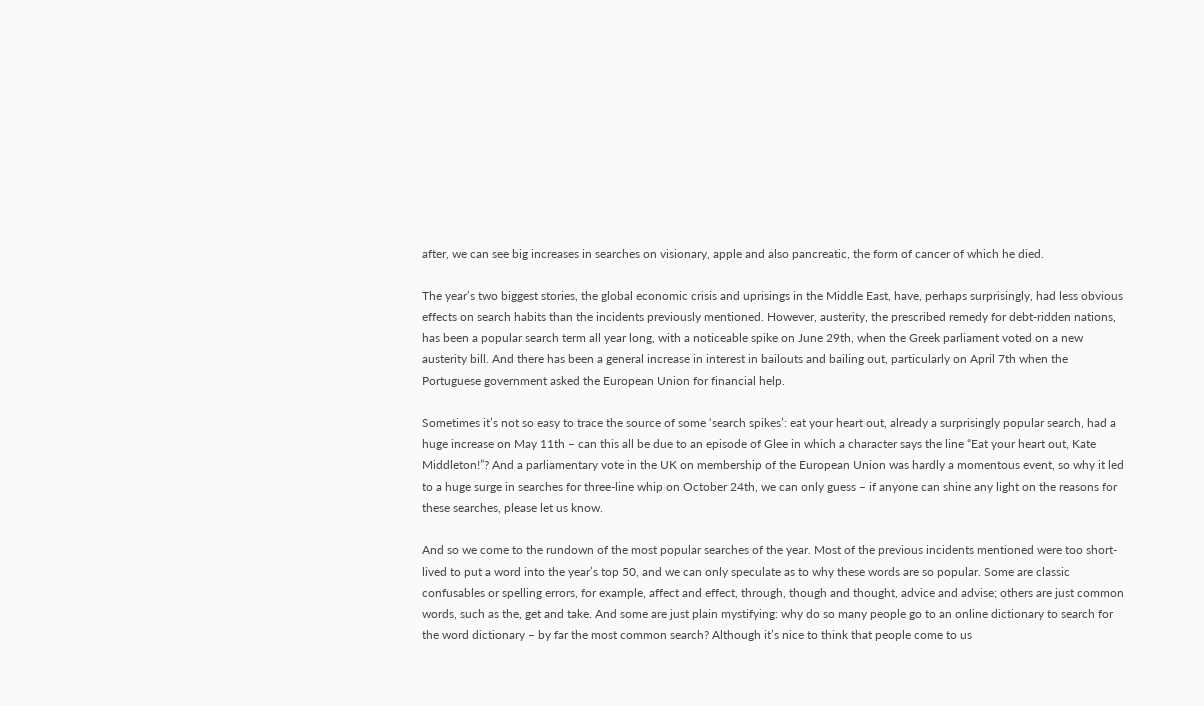after, we can see big increases in searches on visionary, apple and also pancreatic, the form of cancer of which he died.

The year’s two biggest stories, the global economic crisis and uprisings in the Middle East, have, perhaps surprisingly, had less obvious effects on search habits than the incidents previously mentioned. However, austerity, the prescribed remedy for debt-ridden nations, has been a popular search term all year long, with a noticeable spike on June 29th, when the Greek parliament voted on a new austerity bill. And there has been a general increase in interest in bailouts and bailing out, particularly on April 7th when the Portuguese government asked the European Union for financial help.

Sometimes it’s not so easy to trace the source of some ‘search spikes’: eat your heart out, already a surprisingly popular search, had a huge increase on May 11th – can this all be due to an episode of Glee in which a character says the line “Eat your heart out, Kate Middleton!”? And a parliamentary vote in the UK on membership of the European Union was hardly a momentous event, so why it led to a huge surge in searches for three-line whip on October 24th, we can only guess – if anyone can shine any light on the reasons for these searches, please let us know.

And so we come to the rundown of the most popular searches of the year. Most of the previous incidents mentioned were too short-lived to put a word into the year’s top 50, and we can only speculate as to why these words are so popular. Some are classic confusables or spelling errors, for example, affect and effect, through, though and thought, advice and advise; others are just common words, such as the, get and take. And some are just plain mystifying: why do so many people go to an online dictionary to search for the word dictionary – by far the most common search? Although it’s nice to think that people come to us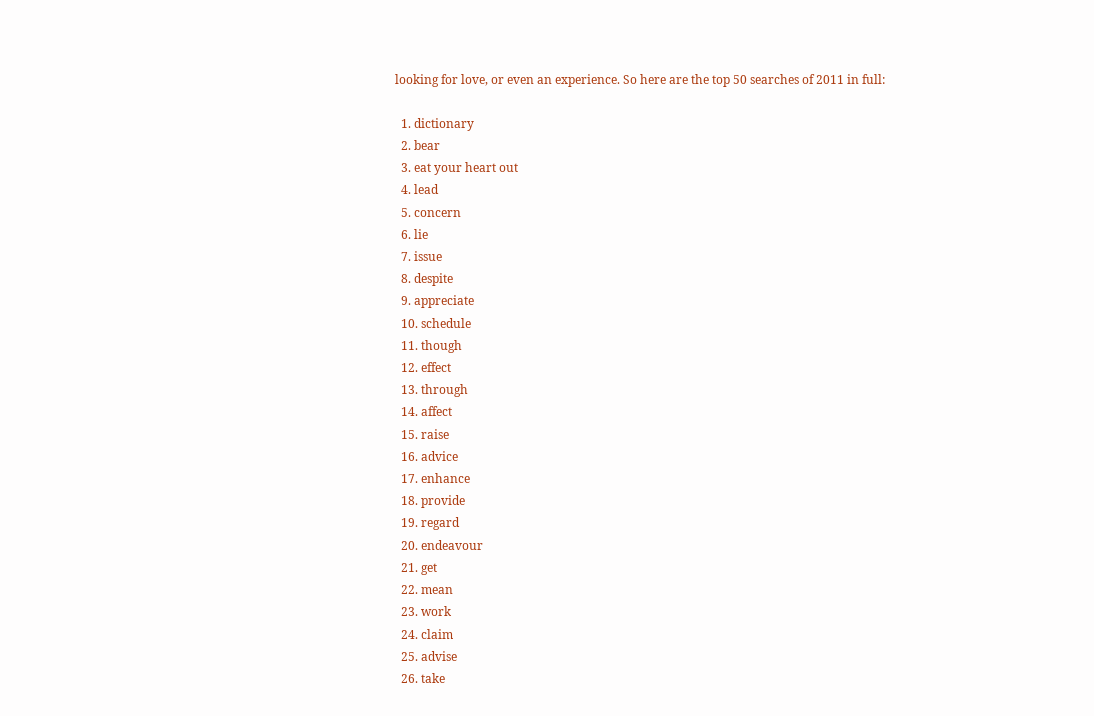looking for love, or even an experience. So here are the top 50 searches of 2011 in full:

  1. dictionary
  2. bear
  3. eat your heart out
  4. lead
  5. concern
  6. lie
  7. issue
  8. despite
  9. appreciate
  10. schedule
  11. though
  12. effect
  13. through
  14. affect
  15. raise
  16. advice
  17. enhance
  18. provide
  19. regard
  20. endeavour
  21. get
  22. mean
  23. work
  24. claim
  25. advise
  26. take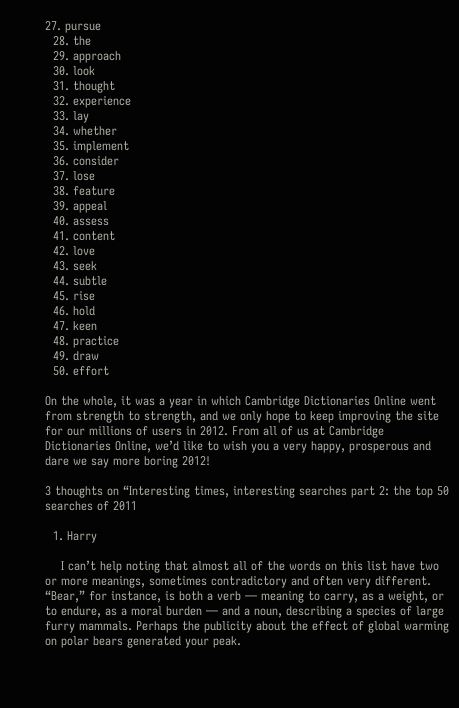27. pursue
  28. the
  29. approach
  30. look
  31. thought
  32. experience
  33. lay
  34. whether
  35. implement
  36. consider
  37. lose
  38. feature
  39. appeal
  40. assess
  41. content
  42. love
  43. seek
  44. subtle
  45. rise
  46. hold
  47. keen
  48. practice
  49. draw
  50. effort

On the whole, it was a year in which Cambridge Dictionaries Online went from strength to strength, and we only hope to keep improving the site for our millions of users in 2012. From all of us at Cambridge Dictionaries Online, we’d like to wish you a very happy, prosperous and dare we say more boring 2012!

3 thoughts on “Interesting times, interesting searches part 2: the top 50 searches of 2011

  1. Harry

    I can’t help noting that almost all of the words on this list have two or more meanings, sometimes contradictory and often very different. “Bear,” for instance, is both a verb — meaning to carry, as a weight, or to endure, as a moral burden — and a noun, describing a species of large furry mammals. Perhaps the publicity about the effect of global warming on polar bears generated your peak.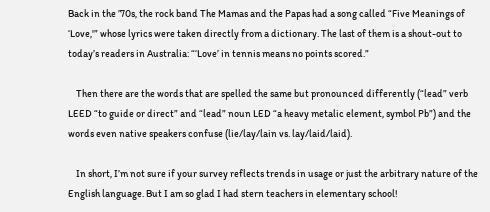Back in the ’70s, the rock band The Mamas and the Papas had a song called “Five Meanings of ‘Love,'” whose lyrics were taken directly from a dictionary. The last of them is a shout-out to today’s readers in Australia: “‘Love’ in tennis means no points scored.”

    Then there are the words that are spelled the same but pronounced differently (“lead” verb LEED “to guide or direct” and “lead” noun LED “a heavy metalic element, symbol Pb”) and the words even native speakers confuse (lie/lay/lain vs. lay/laid/laid).

    In short, I’m not sure if your survey reflects trends in usage or just the arbitrary nature of the English language. But I am so glad I had stern teachers in elementary school!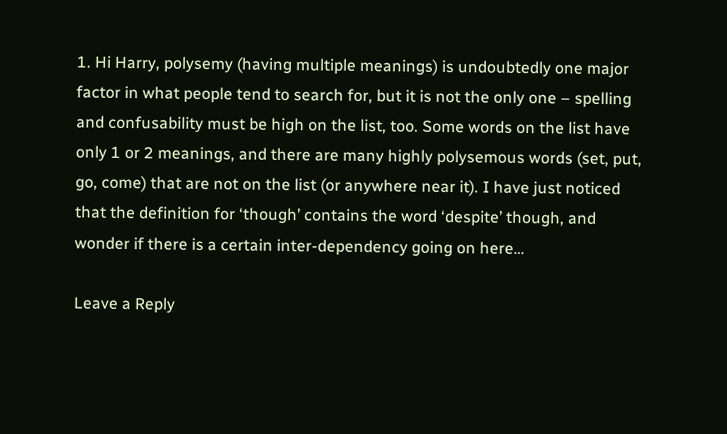1. Hi Harry, polysemy (having multiple meanings) is undoubtedly one major factor in what people tend to search for, but it is not the only one – spelling and confusability must be high on the list, too. Some words on the list have only 1 or 2 meanings, and there are many highly polysemous words (set, put, go, come) that are not on the list (or anywhere near it). I have just noticed that the definition for ‘though’ contains the word ‘despite’ though, and wonder if there is a certain inter-dependency going on here…

Leave a Reply